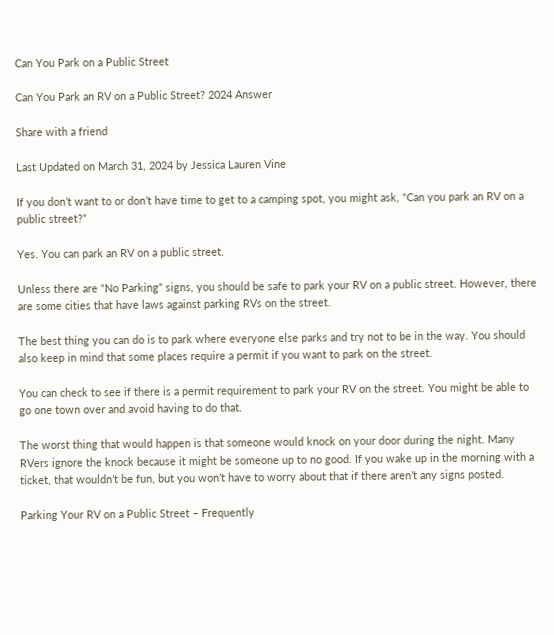Can You Park on a Public Street

Can You Park an RV on a Public Street? 2024 Answer

Share with a friend

Last Updated on March 31, 2024 by Jessica Lauren Vine

If you don’t want to or don’t have time to get to a camping spot, you might ask, “Can you park an RV on a public street?”

Yes. You can park an RV on a public street.

Unless there are “No Parking” signs, you should be safe to park your RV on a public street. However, there are some cities that have laws against parking RVs on the street.

The best thing you can do is to park where everyone else parks and try not to be in the way. You should also keep in mind that some places require a permit if you want to park on the street.

You can check to see if there is a permit requirement to park your RV on the street. You might be able to go one town over and avoid having to do that.

The worst thing that would happen is that someone would knock on your door during the night. Many RVers ignore the knock because it might be someone up to no good. If you wake up in the morning with a ticket, that wouldn’t be fun, but you won’t have to worry about that if there aren’t any signs posted.

Parking Your RV on a Public Street – Frequently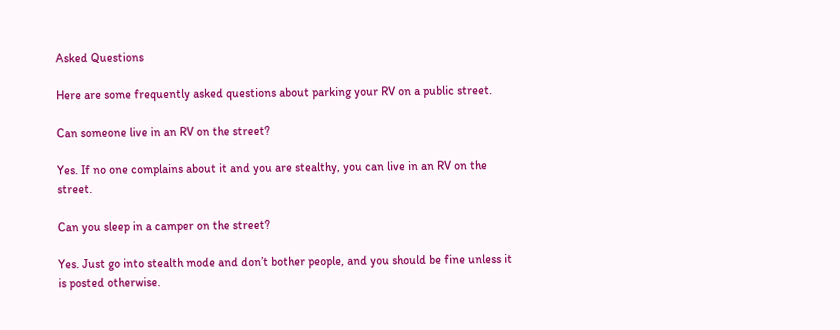Asked Questions

Here are some frequently asked questions about parking your RV on a public street.

Can someone live in an RV on the street?

Yes. If no one complains about it and you are stealthy, you can live in an RV on the street.

Can you sleep in a camper on the street?

Yes. Just go into stealth mode and don’t bother people, and you should be fine unless it is posted otherwise.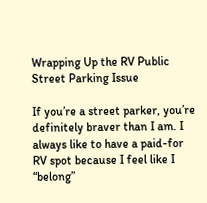Wrapping Up the RV Public Street Parking Issue

If you’re a street parker, you’re definitely braver than I am. I always like to have a paid-for RV spot because I feel like I “belong”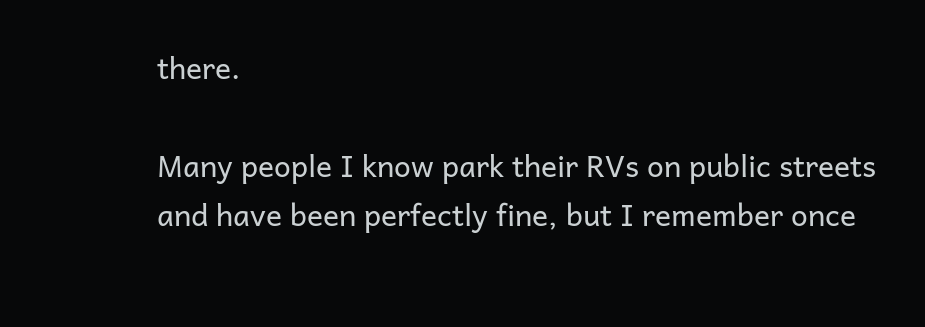there.

Many people I know park their RVs on public streets and have been perfectly fine, but I remember once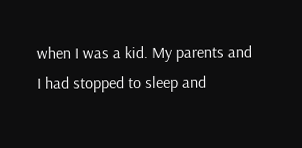when I was a kid. My parents and I had stopped to sleep and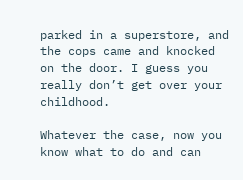parked in a superstore, and the cops came and knocked on the door. I guess you really don’t get over your childhood.

Whatever the case, now you know what to do and can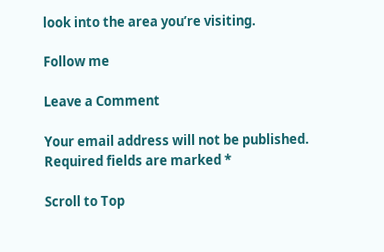look into the area you’re visiting.

Follow me

Leave a Comment

Your email address will not be published. Required fields are marked *

Scroll to Top